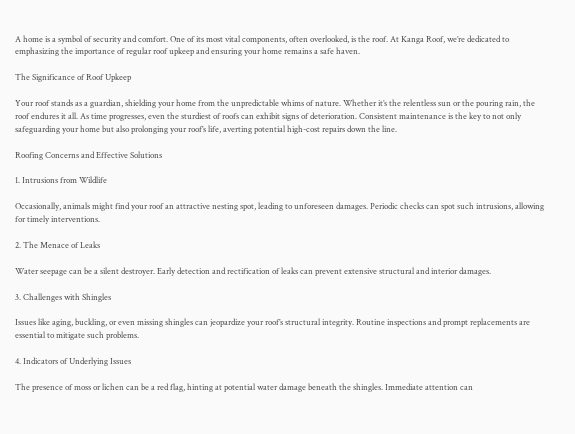A home is a symbol of security and comfort. One of its most vital components, often overlooked, is the roof. At Kanga Roof, we’re dedicated to emphasizing the importance of regular roof upkeep and ensuring your home remains a safe haven.

The Significance of Roof Upkeep

Your roof stands as a guardian, shielding your home from the unpredictable whims of nature. Whether it’s the relentless sun or the pouring rain, the roof endures it all. As time progresses, even the sturdiest of roofs can exhibit signs of deterioration. Consistent maintenance is the key to not only safeguarding your home but also prolonging your roof’s life, averting potential high-cost repairs down the line.

Roofing Concerns and Effective Solutions

1. Intrusions from Wildlife

Occasionally, animals might find your roof an attractive nesting spot, leading to unforeseen damages. Periodic checks can spot such intrusions, allowing for timely interventions.

2. The Menace of Leaks

Water seepage can be a silent destroyer. Early detection and rectification of leaks can prevent extensive structural and interior damages.

3. Challenges with Shingles

Issues like aging, buckling, or even missing shingles can jeopardize your roof’s structural integrity. Routine inspections and prompt replacements are essential to mitigate such problems.

4. Indicators of Underlying Issues

The presence of moss or lichen can be a red flag, hinting at potential water damage beneath the shingles. Immediate attention can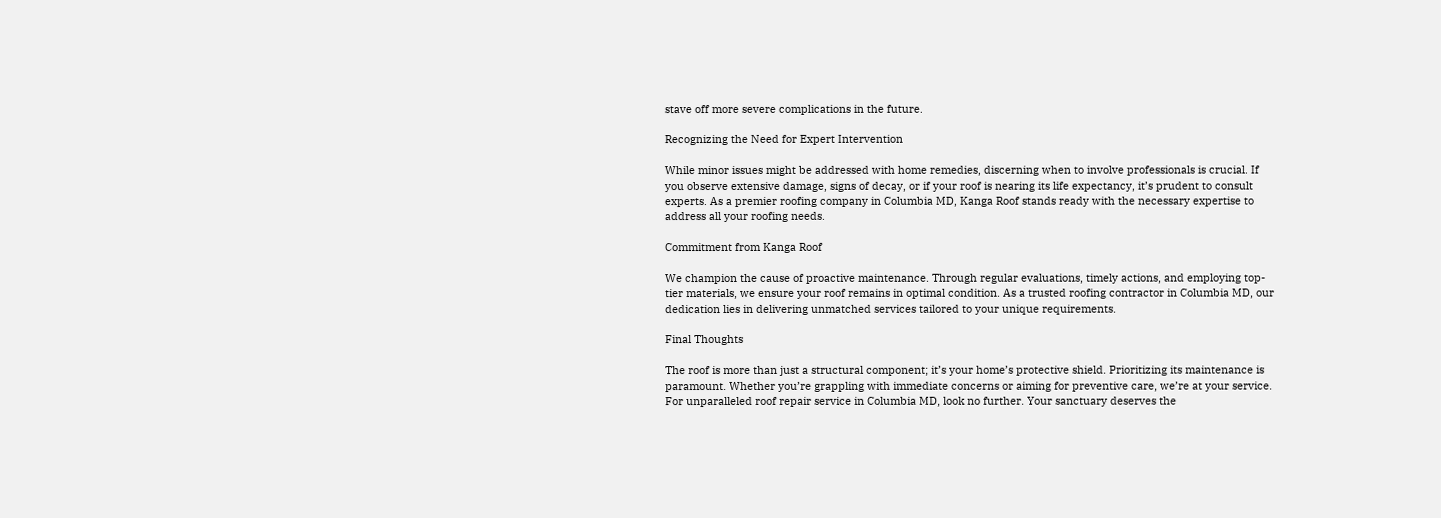stave off more severe complications in the future.

Recognizing the Need for Expert Intervention

While minor issues might be addressed with home remedies, discerning when to involve professionals is crucial. If you observe extensive damage, signs of decay, or if your roof is nearing its life expectancy, it’s prudent to consult experts. As a premier roofing company in Columbia MD, Kanga Roof stands ready with the necessary expertise to address all your roofing needs.

Commitment from Kanga Roof

We champion the cause of proactive maintenance. Through regular evaluations, timely actions, and employing top-tier materials, we ensure your roof remains in optimal condition. As a trusted roofing contractor in Columbia MD, our dedication lies in delivering unmatched services tailored to your unique requirements.

Final Thoughts

The roof is more than just a structural component; it’s your home’s protective shield. Prioritizing its maintenance is paramount. Whether you’re grappling with immediate concerns or aiming for preventive care, we’re at your service. For unparalleled roof repair service in Columbia MD, look no further. Your sanctuary deserves the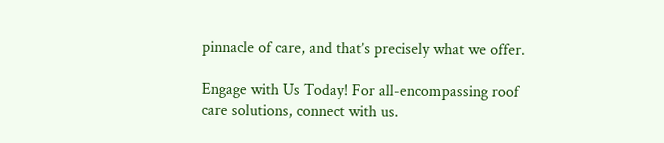pinnacle of care, and that’s precisely what we offer.

Engage with Us Today! For all-encompassing roof care solutions, connect with us.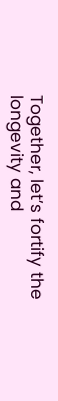Together, let’s fortify the longevity and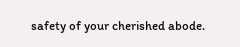safety of your cherished abode.